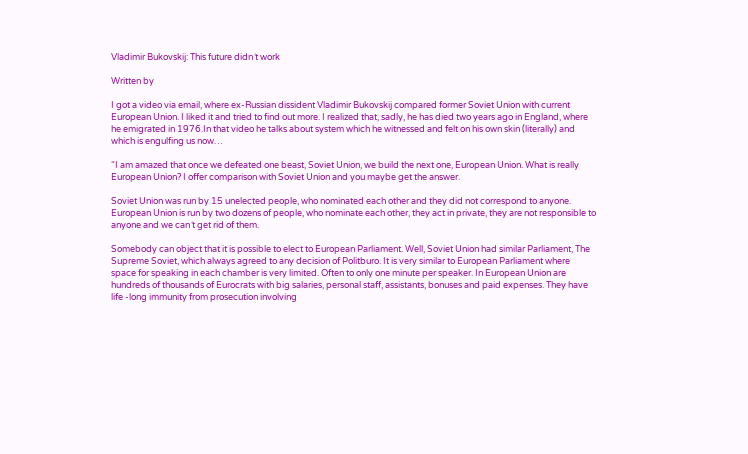Vladimir Bukovskij: This future didn´t work

Written by

I got a video via email, where ex-Russian dissident Vladimir Bukovskij compared former Soviet Union with current European Union. I liked it and tried to find out more. I realized that, sadly, he has died two years ago in England, where he emigrated in 1976.In that video he talks about system which he witnessed and felt on his own skin (literally) and which is engulfing us now…

“I am amazed that once we defeated one beast, Soviet Union, we build the next one, European Union. What is really European Union? I offer comparison with Soviet Union and you maybe get the answer.

Soviet Union was run by 15 unelected people, who nominated each other and they did not correspond to anyone. European Union is run by two dozens of people, who nominate each other, they act in private, they are not responsible to anyone and we can´t get rid of them.

Somebody can object that it is possible to elect to European Parliament. Well, Soviet Union had similar Parliament, The Supreme Soviet, which always agreed to any decision of Politburo. It is very similar to European Parliament where space for speaking in each chamber is very limited. Often to only one minute per speaker. In European Union are hundreds of thousands of Eurocrats with big salaries, personal staff, assistants, bonuses and paid expenses. They have life -long immunity from prosecution involving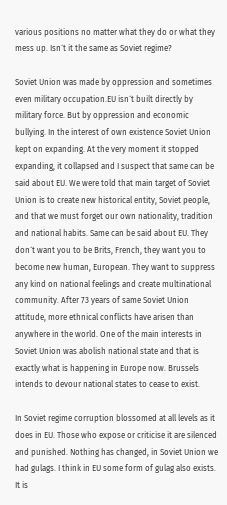various positions no matter what they do or what they mess up. Isn´t it the same as Soviet regime?

Soviet Union was made by oppression and sometimes even military occupation.EU isn´t built directly by military force. But by oppression and economic bullying. In the interest of own existence Soviet Union kept on expanding. At the very moment it stopped expanding, it collapsed and I suspect that same can be said about EU. We were told that main target of Soviet Union is to create new historical entity, Soviet people, and that we must forget our own nationality, tradition and national habits. Same can be said about EU. They don´t want you to be Brits, French, they want you to become new human, European. They want to suppress any kind on national feelings and create multinational community. After 73 years of same Soviet Union attitude, more ethnical conflicts have arisen than anywhere in the world. One of the main interests in Soviet Union was abolish national state and that is exactly what is happening in Europe now. Brussels intends to devour national states to cease to exist.

In Soviet regime corruption blossomed at all levels as it does in EU. Those who expose or criticise it are silenced and punished. Nothing has changed, in Soviet Union we had gulags. I think in EU some form of gulag also exists. It is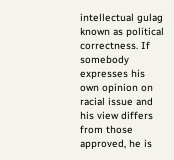intellectual gulag known as political correctness. If somebody expresses his own opinion on racial issue and his view differs from those approved, he is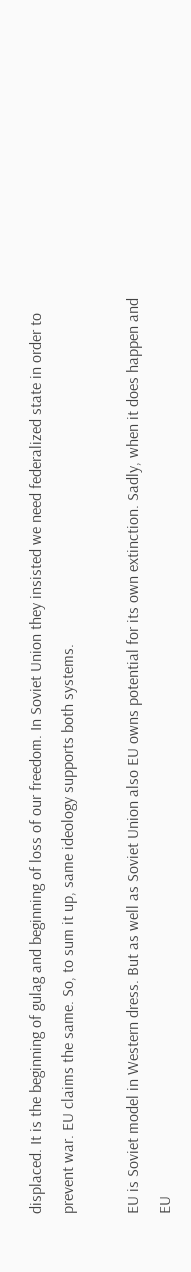displaced. It is the beginning of gulag and beginning of loss of our freedom. In Soviet Union they insisted we need federalized state in order to prevent war. EU claims the same. So, to sum it up, same ideology supports both systems.

EU is Soviet model in Western dress. But as well as Soviet Union also EU owns potential for its own extinction. Sadly, when it does happen and EU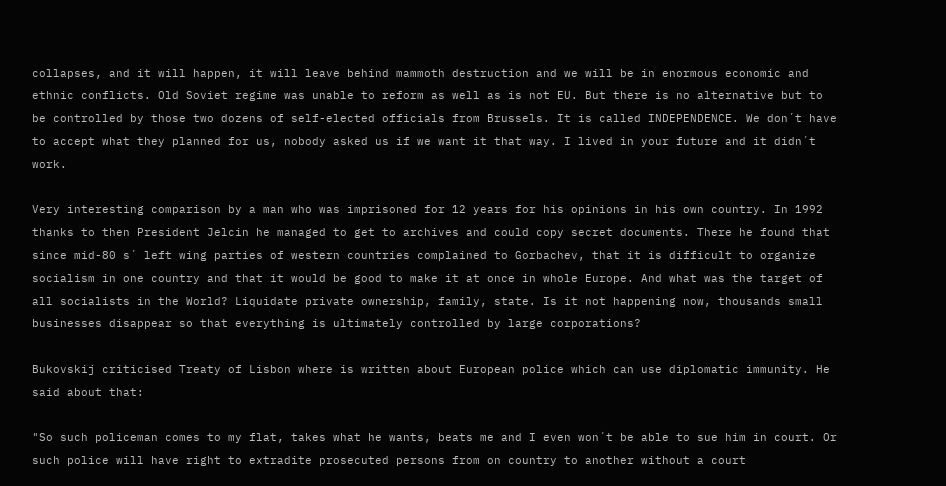collapses, and it will happen, it will leave behind mammoth destruction and we will be in enormous economic and ethnic conflicts. Old Soviet regime was unable to reform as well as is not EU. But there is no alternative but to be controlled by those two dozens of self-elected officials from Brussels. It is called INDEPENDENCE. We don´t have to accept what they planned for us, nobody asked us if we want it that way. I lived in your future and it didn´t work.

Very interesting comparison by a man who was imprisoned for 12 years for his opinions in his own country. In 1992 thanks to then President Jelcin he managed to get to archives and could copy secret documents. There he found that since mid-80 s´ left wing parties of western countries complained to Gorbachev, that it is difficult to organize socialism in one country and that it would be good to make it at once in whole Europe. And what was the target of all socialists in the World? Liquidate private ownership, family, state. Is it not happening now, thousands small businesses disappear so that everything is ultimately controlled by large corporations?

Bukovskij criticised Treaty of Lisbon where is written about European police which can use diplomatic immunity. He said about that:

"So such policeman comes to my flat, takes what he wants, beats me and I even won´t be able to sue him in court. Or such police will have right to extradite prosecuted persons from on country to another without a court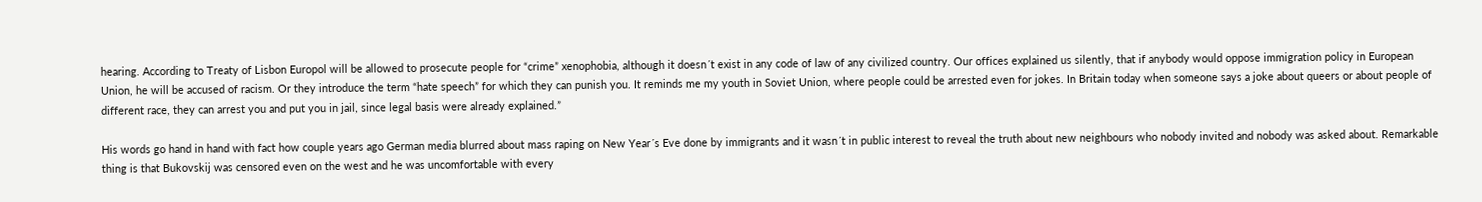hearing. According to Treaty of Lisbon Europol will be allowed to prosecute people for “crime” xenophobia, although it doesn´t exist in any code of law of any civilized country. Our offices explained us silently, that if anybody would oppose immigration policy in European Union, he will be accused of racism. Or they introduce the term “hate speech” for which they can punish you. It reminds me my youth in Soviet Union, where people could be arrested even for jokes. In Britain today when someone says a joke about queers or about people of different race, they can arrest you and put you in jail, since legal basis were already explained.”

His words go hand in hand with fact how couple years ago German media blurred about mass raping on New Year´s Eve done by immigrants and it wasn´t in public interest to reveal the truth about new neighbours who nobody invited and nobody was asked about. Remarkable thing is that Bukovskij was censored even on the west and he was uncomfortable with every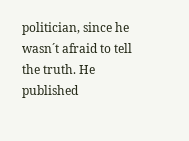politician, since he wasn´t afraid to tell the truth. He published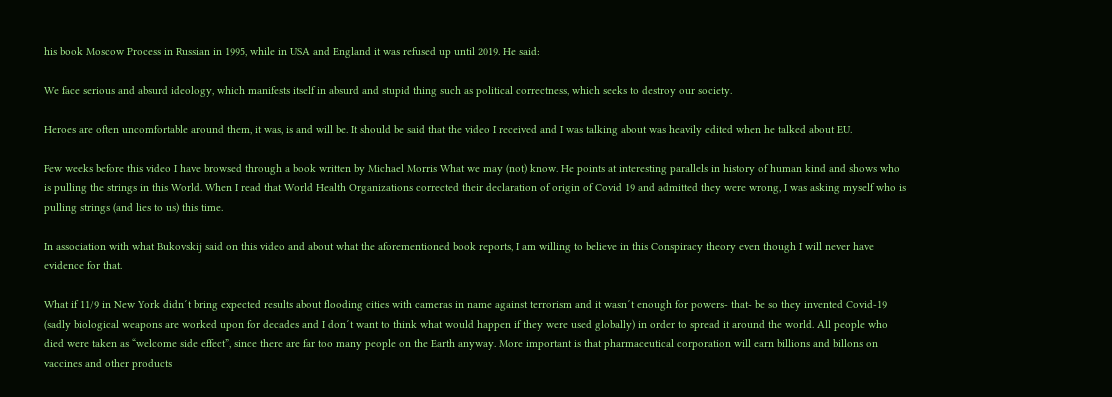his book Moscow Process in Russian in 1995, while in USA and England it was refused up until 2019. He said:

We face serious and absurd ideology, which manifests itself in absurd and stupid thing such as political correctness, which seeks to destroy our society.

Heroes are often uncomfortable around them, it was, is and will be. It should be said that the video I received and I was talking about was heavily edited when he talked about EU.

Few weeks before this video I have browsed through a book written by Michael Morris What we may (not) know. He points at interesting parallels in history of human kind and shows who is pulling the strings in this World. When I read that World Health Organizations corrected their declaration of origin of Covid 19 and admitted they were wrong, I was asking myself who is pulling strings (and lies to us) this time.

In association with what Bukovskij said on this video and about what the aforementioned book reports, I am willing to believe in this Conspiracy theory even though I will never have evidence for that.

What if 11/9 in New York didn´t bring expected results about flooding cities with cameras in name against terrorism and it wasn´t enough for powers- that- be so they invented Covid-19 (sadly biological weapons are worked upon for decades and I don´t want to think what would happen if they were used globally) in order to spread it around the world. All people who died were taken as “welcome side effect”, since there are far too many people on the Earth anyway. More important is that pharmaceutical corporation will earn billions and billons on vaccines and other products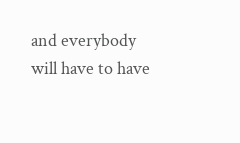and everybody will have to have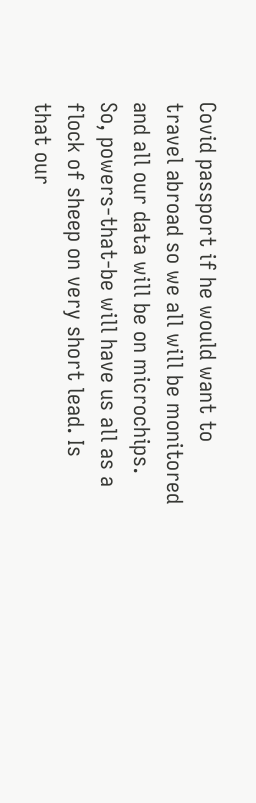Covid passport if he would want to travel abroad so we all will be monitored and all our data will be on microchips. So, powers-that-be will have us all as a flock of sheep on very short lead. Is that our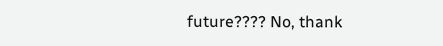future???? No, thank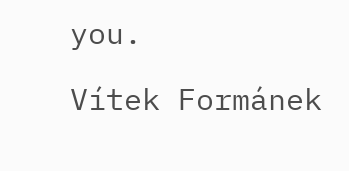you.

Vítek Formánek